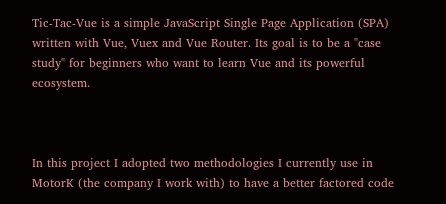Tic-Tac-Vue is a simple JavaScript Single Page Application (SPA) written with Vue, Vuex and Vue Router. Its goal is to be a "case study" for beginners who want to learn Vue and its powerful ecosystem.



In this project I adopted two methodologies I currently use in MotorK (the company I work with) to have a better factored code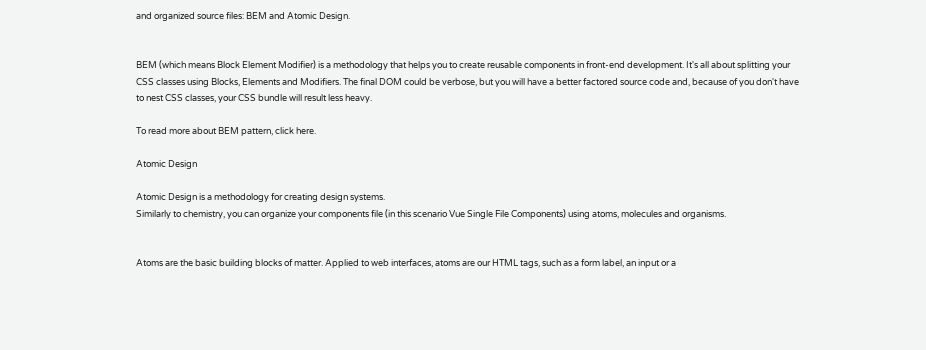and organized source files: BEM and Atomic Design.


BEM (which means Block Element Modifier) is a methodology that helps you to create reusable components in front-end development. It's all about splitting your CSS classes using Blocks, Elements and Modifiers. The final DOM could be verbose, but you will have a better factored source code and, because of you don't have to nest CSS classes, your CSS bundle will result less heavy.

To read more about BEM pattern, click here.

Atomic Design

Atomic Design is a methodology for creating design systems.
Similarly to chemistry, you can organize your components file (in this scenario Vue Single File Components) using atoms, molecules and organisms.


Atoms are the basic building blocks of matter. Applied to web interfaces, atoms are our HTML tags, such as a form label, an input or a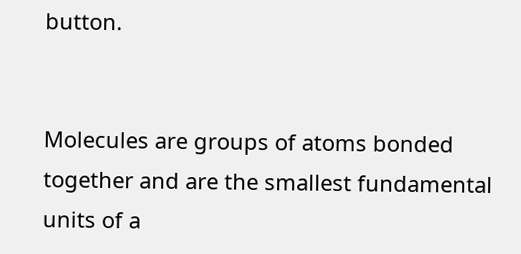button.


Molecules are groups of atoms bonded together and are the smallest fundamental units of a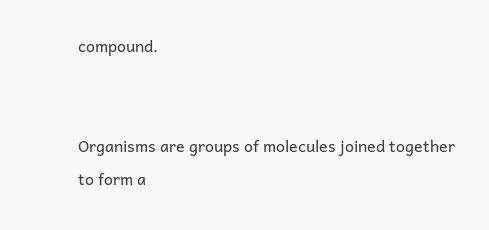compound.


Organisms are groups of molecules joined together to form a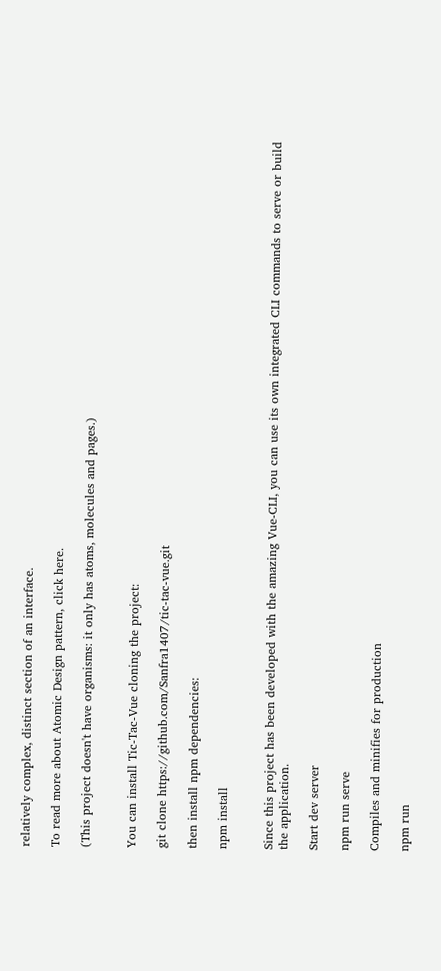relatively complex, distinct section of an interface.

To read more about Atomic Design pattern, click here.

(This project doesn't have organisms: it only has atoms, molecules and pages.)


You can install Tic-Tac-Vue cloning the project:

git clone https://github.com/Sanfra1407/tic-tac-vue.git

then install npm dependencies:

npm install


Since this project has been developed with the amazing Vue-CLI, you can use its own integrated CLI commands to serve or build the application.

Start dev server

npm run serve

Compiles and minifies for production

npm run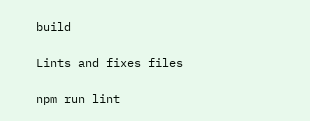build

Lints and fixes files

npm run lint